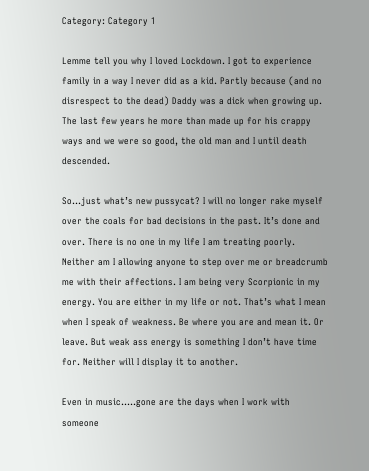Category: Category 1

Lemme tell you why I loved Lockdown. I got to experience family in a way I never did as a kid. Partly because (and no disrespect to the dead) Daddy was a dick when growing up. The last few years he more than made up for his crappy ways and we were so good, the old man and I until death descended.

So…just what’s new pussycat? I will no longer rake myself over the coals for bad decisions in the past. It’s done and over. There is no one in my life I am treating poorly. Neither am I allowing anyone to step over me or breadcrumb me with their affections. I am being very Scorpionic in my energy. You are either in my life or not. That’s what I mean when I speak of weakness. Be where you are and mean it. Or leave. But weak ass energy is something I don’t have time for. Neither will I display it to another.

Even in music…..gone are the days when I work with someone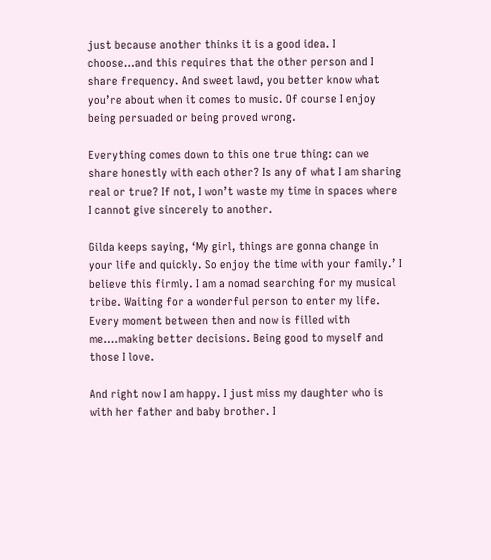just because another thinks it is a good idea. I choose…and this requires that the other person and I share frequency. And sweet lawd, you better know what you’re about when it comes to music. Of course I enjoy being persuaded or being proved wrong.

Everything comes down to this one true thing: can we share honestly with each other? Is any of what I am sharing real or true? If not, I won’t waste my time in spaces where I cannot give sincerely to another.

Gilda keeps saying, ‘My girl, things are gonna change in your life and quickly. So enjoy the time with your family.’ I believe this firmly. I am a nomad searching for my musical tribe. Waiting for a wonderful person to enter my life. Every moment between then and now is filled with me….making better decisions. Being good to myself and those I love.

And right now I am happy. I just miss my daughter who is with her father and baby brother. I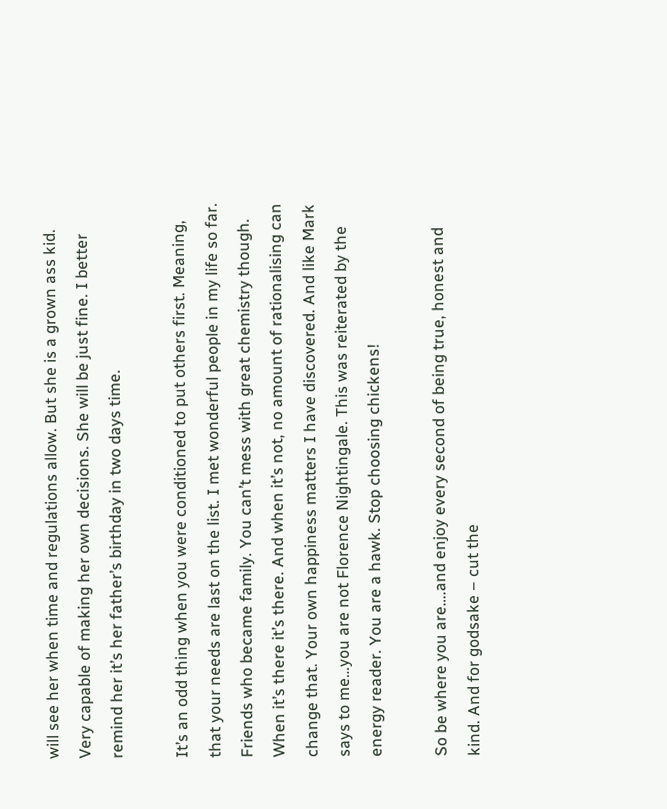will see her when time and regulations allow. But she is a grown ass kid. Very capable of making her own decisions. She will be just fine. I better remind her it’s her father’s birthday in two days time.

It’s an odd thing when you were conditioned to put others first. Meaning, that your needs are last on the list. I met wonderful people in my life so far. Friends who became family. You can’t mess with great chemistry though. When it’s there it’s there. And when it’s not, no amount of rationalising can change that. Your own happiness matters I have discovered. And like Mark says to me…you are not Florence Nightingale. This was reiterated by the energy reader. You are a hawk. Stop choosing chickens!

So be where you are….and enjoy every second of being true, honest and kind. And for godsake – cut the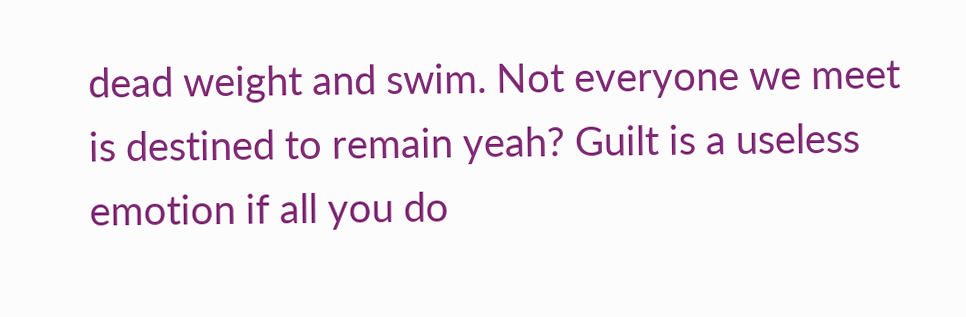dead weight and swim. Not everyone we meet is destined to remain yeah? Guilt is a useless emotion if all you do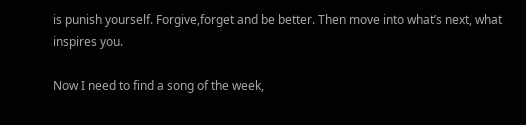is punish yourself. Forgive,forget and be better. Then move into what’s next, what inspires you.

Now I need to find a song of the week,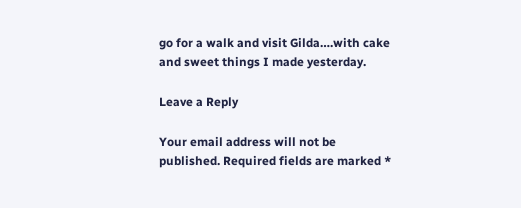go for a walk and visit Gilda….with cake and sweet things I made yesterday.

Leave a Reply

Your email address will not be published. Required fields are marked *